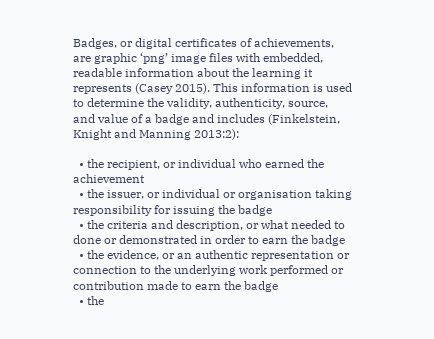Badges, or digital certificates of achievements, are graphic ‘png’ image files with embedded, readable information about the learning it represents (Casey 2015). This information is used to determine the validity, authenticity, source, and value of a badge and includes (Finkelstein, Knight and Manning 2013:2):

  • the recipient, or individual who earned the achievement
  • the issuer, or individual or organisation taking responsibility for issuing the badge
  • the criteria and description, or what needed to done or demonstrated in order to earn the badge
  • the evidence, or an authentic representation or connection to the underlying work performed or contribution made to earn the badge
  • the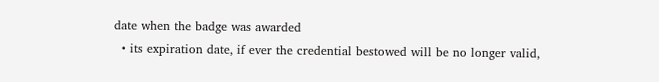date when the badge was awarded
  • its expiration date, if ever the credential bestowed will be no longer valid,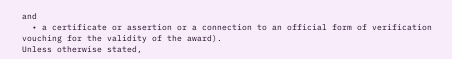and
  • a certificate or assertion or a connection to an official form of verification vouching for the validity of the award).
Unless otherwise stated,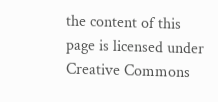the content of this page is licensed under Creative Commons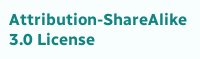Attribution-ShareAlike 3.0 License